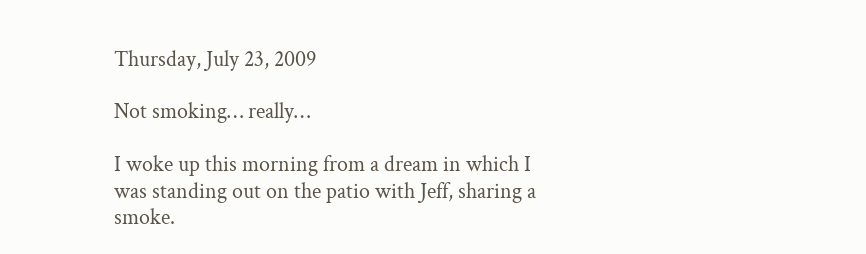Thursday, July 23, 2009

Not smoking… really…

I woke up this morning from a dream in which I was standing out on the patio with Jeff, sharing a smoke.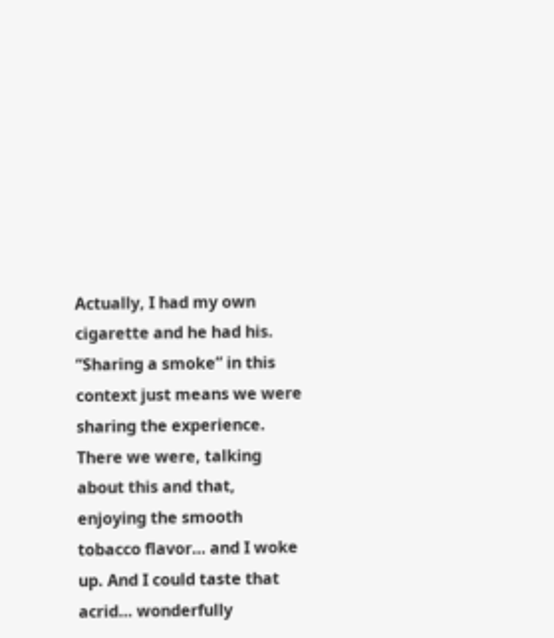Actually, I had my own cigarette and he had his. “Sharing a smoke” in this context just means we were sharing the experience. There we were, talking about this and that, enjoying the smooth tobacco flavor… and I woke up. And I could taste that acrid… wonderfully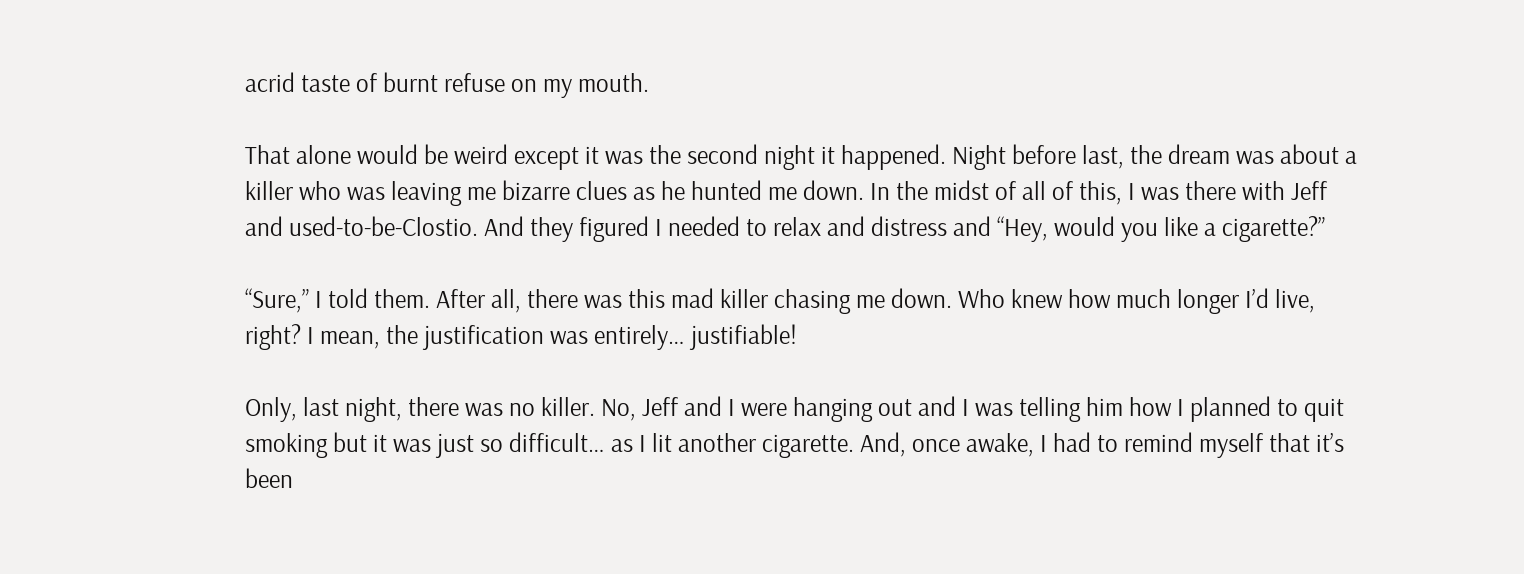acrid taste of burnt refuse on my mouth.

That alone would be weird except it was the second night it happened. Night before last, the dream was about a killer who was leaving me bizarre clues as he hunted me down. In the midst of all of this, I was there with Jeff and used-to-be-Clostio. And they figured I needed to relax and distress and “Hey, would you like a cigarette?”

“Sure,” I told them. After all, there was this mad killer chasing me down. Who knew how much longer I’d live, right? I mean, the justification was entirely… justifiable!

Only, last night, there was no killer. No, Jeff and I were hanging out and I was telling him how I planned to quit smoking but it was just so difficult… as I lit another cigarette. And, once awake, I had to remind myself that it’s been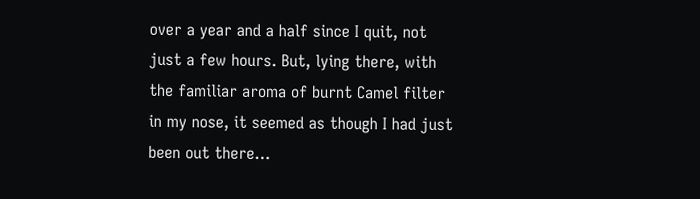over a year and a half since I quit, not just a few hours. But, lying there, with the familiar aroma of burnt Camel filter in my nose, it seemed as though I had just been out there…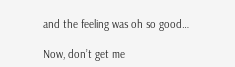and the feeling was oh so good…

Now, don’t get me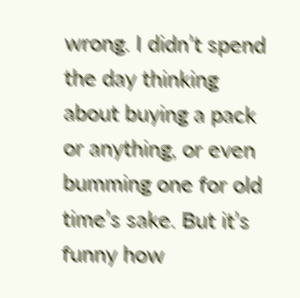wrong. I didn’t spend the day thinking about buying a pack or anything, or even bumming one for old time’s sake. But it’s funny how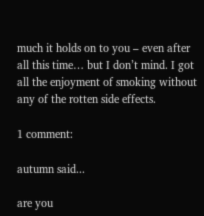much it holds on to you – even after all this time… but I don’t mind. I got all the enjoyment of smoking without any of the rotten side effects.

1 comment:

autumn said...

are you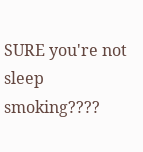SURE you're not sleep smoking????